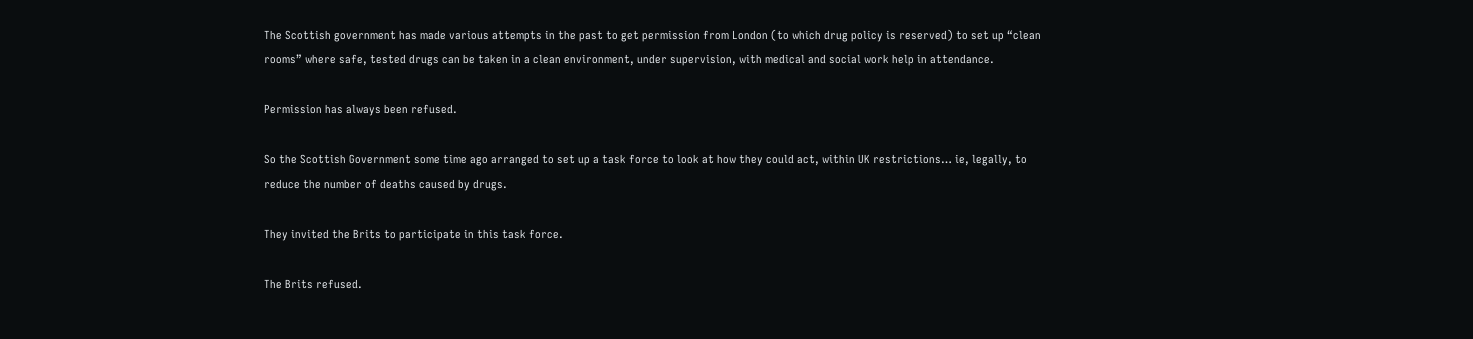The Scottish government has made various attempts in the past to get permission from London (to which drug policy is reserved) to set up “clean rooms” where safe, tested drugs can be taken in a clean environment, under supervision, with medical and social work help in attendance.

Permission has always been refused.

So the Scottish Government some time ago arranged to set up a task force to look at how they could act, within UK restrictions… ie, legally, to reduce the number of deaths caused by drugs.

They invited the Brits to participate in this task force.

The Brits refused.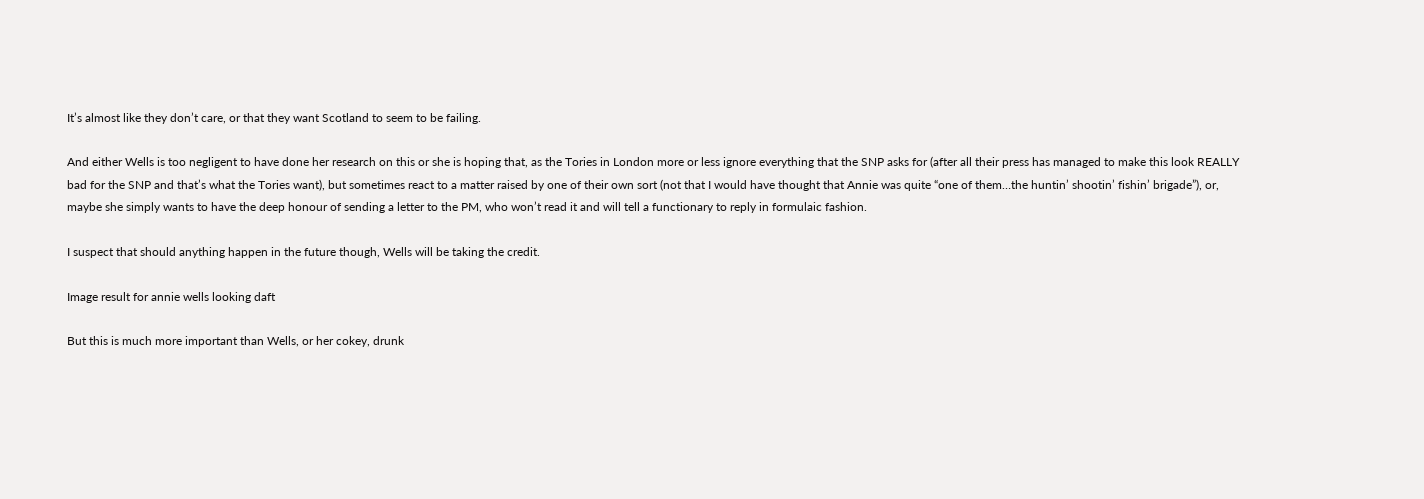It’s almost like they don’t care, or that they want Scotland to seem to be failing.

And either Wells is too negligent to have done her research on this or she is hoping that, as the Tories in London more or less ignore everything that the SNP asks for (after all their press has managed to make this look REALLY bad for the SNP and that’s what the Tories want), but sometimes react to a matter raised by one of their own sort (not that I would have thought that Annie was quite “one of them…the huntin’ shootin’ fishin’ brigade”), or, maybe she simply wants to have the deep honour of sending a letter to the PM, who won’t read it and will tell a functionary to reply in formulaic fashion.

I suspect that should anything happen in the future though, Wells will be taking the credit.

Image result for annie wells looking daft

But this is much more important than Wells, or her cokey, drunk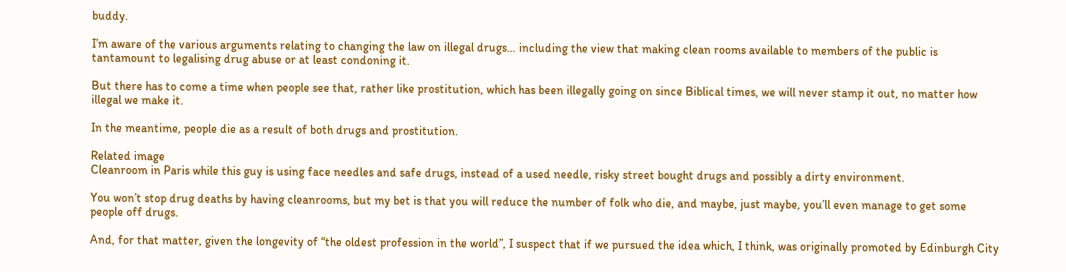buddy.

I’m aware of the various arguments relating to changing the law on illegal drugs… including the view that making clean rooms available to members of the public is tantamount to legalising drug abuse or at least condoning it.

But there has to come a time when people see that, rather like prostitution, which has been illegally going on since Biblical times, we will never stamp it out, no matter how illegal we make it.

In the meantime, people die as a result of both drugs and prostitution.

Related image
Cleanroom in Paris while this guy is using face needles and safe drugs, instead of a used needle, risky street bought drugs and possibly a dirty environment.

You won’t stop drug deaths by having cleanrooms, but my bet is that you will reduce the number of folk who die, and maybe, just maybe, you’ll even manage to get some people off drugs.

And, for that matter, given the longevity of “the oldest profession in the world”, I suspect that if we pursued the idea which, I think, was originally promoted by Edinburgh City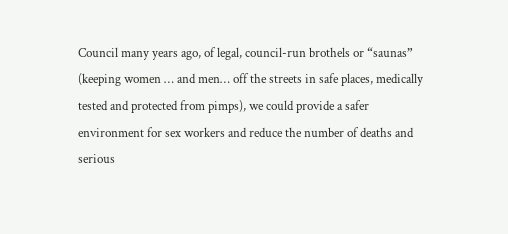Council many years ago, of legal, council-run brothels or “saunas” (keeping women … and men… off the streets in safe places, medically tested and protected from pimps), we could provide a safer environment for sex workers and reduce the number of deaths and serious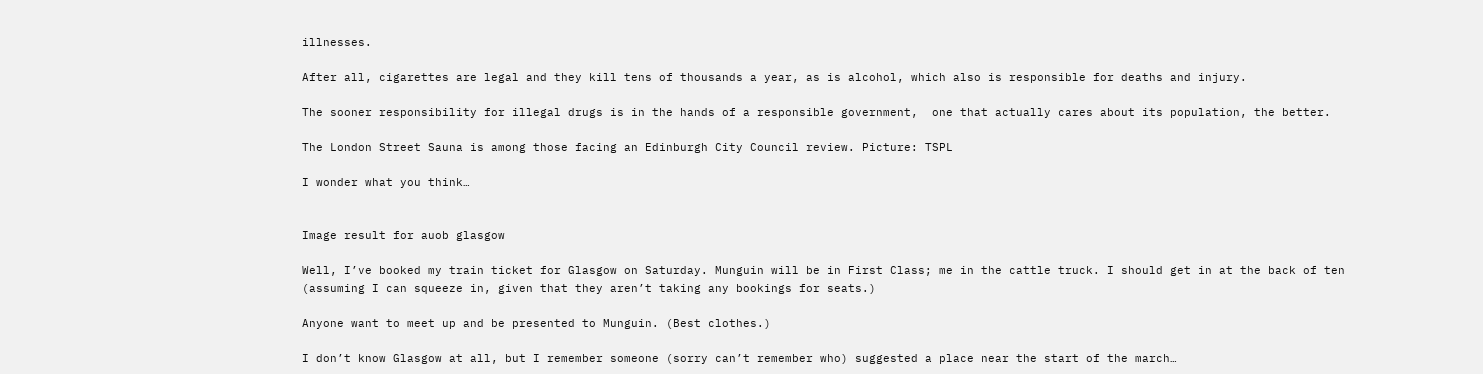illnesses.

After all, cigarettes are legal and they kill tens of thousands a year, as is alcohol, which also is responsible for deaths and injury.

The sooner responsibility for illegal drugs is in the hands of a responsible government,  one that actually cares about its population, the better.

The London Street Sauna is among those facing an Edinburgh City Council review. Picture: TSPL

I wonder what you think…


Image result for auob glasgow

Well, I’ve booked my train ticket for Glasgow on Saturday. Munguin will be in First Class; me in the cattle truck. I should get in at the back of ten (assuming I can squeeze in, given that they aren’t taking any bookings for seats.)

Anyone want to meet up and be presented to Munguin. (Best clothes.)

I don’t know Glasgow at all, but I remember someone (sorry can’t remember who) suggested a place near the start of the march…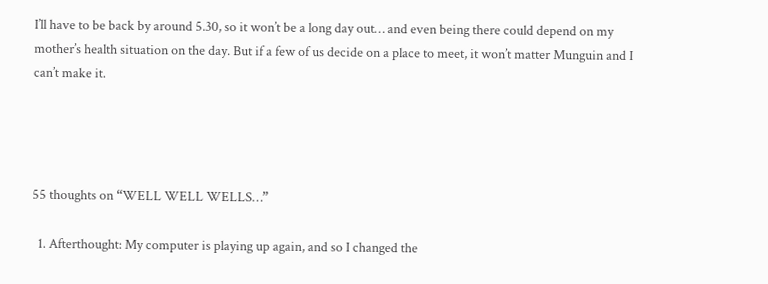I’ll have to be back by around 5.30, so it won’t be a long day out… and even being there could depend on my mother’s health situation on the day. But if a few of us decide on a place to meet, it won’t matter Munguin and I can’t make it.




55 thoughts on “WELL WELL WELLS…”

  1. Afterthought: My computer is playing up again, and so I changed the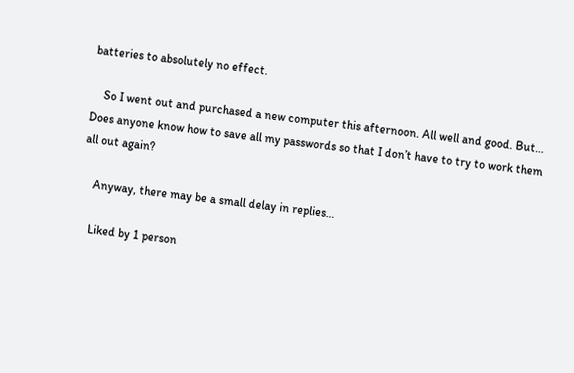batteries to absolutely no effect.

    So I went out and purchased a new computer this afternoon. All well and good. But… Does anyone know how to save all my passwords so that I don’t have to try to work them all out again?

    Anyway, there may be a small delay in replies…

    Liked by 1 person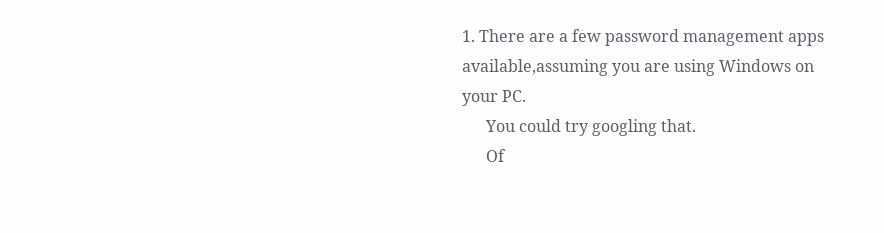1. There are a few password management apps available,assuming you are using Windows on your PC.
      You could try googling that.
      Of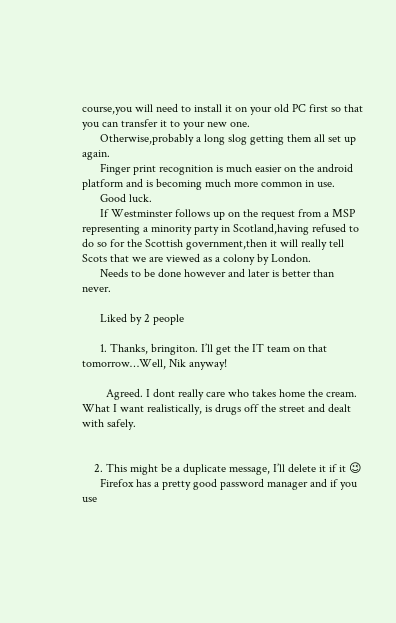course,you will need to install it on your old PC first so that you can transfer it to your new one.
      Otherwise,probably a long slog getting them all set up again.
      Finger print recognition is much easier on the android platform and is becoming much more common in use.
      Good luck.
      If Westminster follows up on the request from a MSP representing a minority party in Scotland,having refused to do so for the Scottish government,then it will really tell Scots that we are viewed as a colony by London.
      Needs to be done however and later is better than never.

      Liked by 2 people

      1. Thanks, bringiton. I’ll get the IT team on that tomorrow…Well, Nik anyway!

        Agreed. I dont really care who takes home the cream. What I want realistically, is drugs off the street and dealt with safely.


    2. This might be a duplicate message, I’ll delete it if it 😉
      Firefox has a pretty good password manager and if you use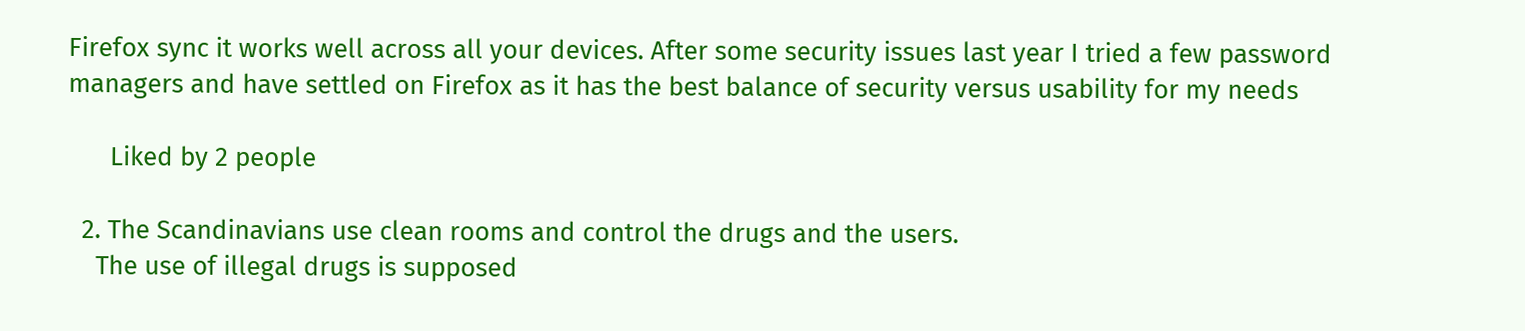Firefox sync it works well across all your devices. After some security issues last year I tried a few password managers and have settled on Firefox as it has the best balance of security versus usability for my needs

      Liked by 2 people

  2. The Scandinavians use clean rooms and control the drugs and the users.
    The use of illegal drugs is supposed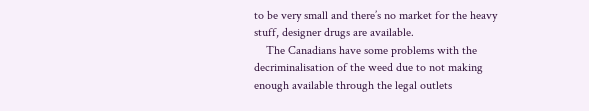to be very small and there’s no market for the heavy stuff, designer drugs are available.
    The Canadians have some problems with the decriminalisation of the weed due to not making enough available through the legal outlets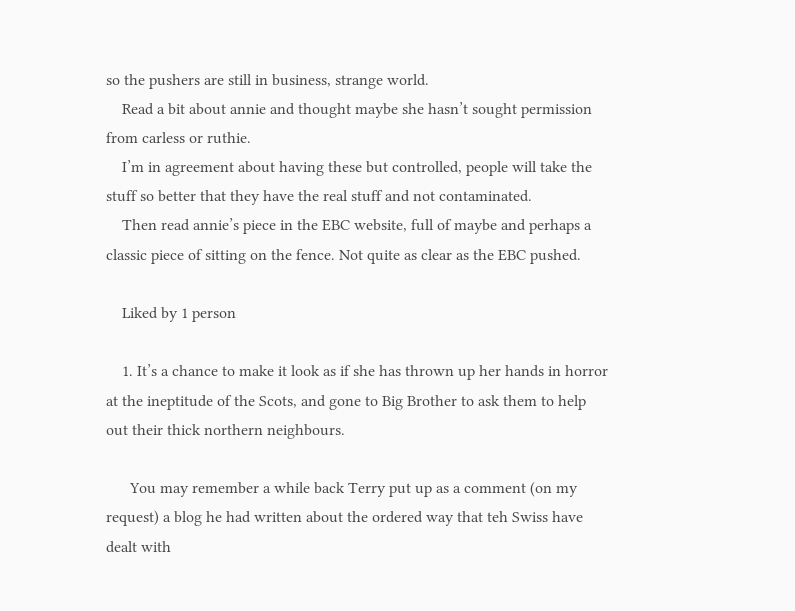so the pushers are still in business, strange world.
    Read a bit about annie and thought maybe she hasn’t sought permission from carless or ruthie.
    I’m in agreement about having these but controlled, people will take the stuff so better that they have the real stuff and not contaminated.
    Then read annie’s piece in the EBC website, full of maybe and perhaps a classic piece of sitting on the fence. Not quite as clear as the EBC pushed.

    Liked by 1 person

    1. It’s a chance to make it look as if she has thrown up her hands in horror at the ineptitude of the Scots, and gone to Big Brother to ask them to help out their thick northern neighbours.

      You may remember a while back Terry put up as a comment (on my request) a blog he had written about the ordered way that teh Swiss have dealt with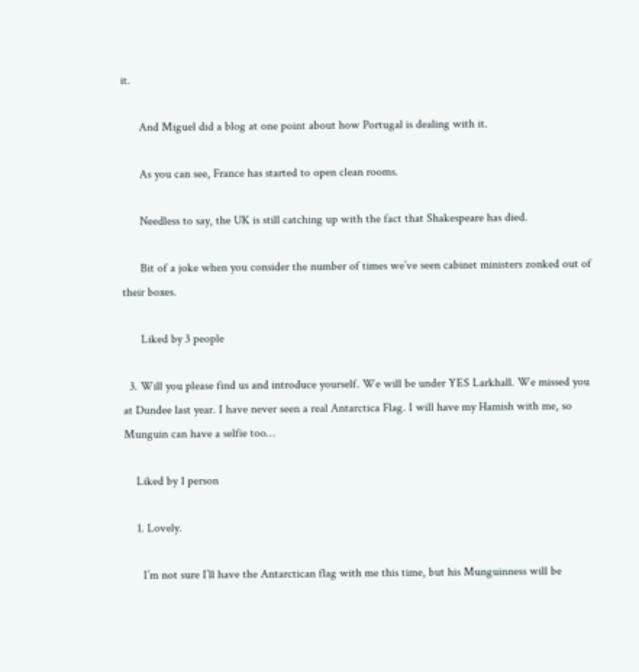it.

      And Miguel did a blog at one point about how Portugal is dealing with it.

      As you can see, France has started to open clean rooms.

      Needless to say, the UK is still catching up with the fact that Shakespeare has died.

      Bit of a joke when you consider the number of times we’ve seen cabinet ministers zonked out of their boxes.

      Liked by 3 people

  3. Will you please find us and introduce yourself. We will be under YES Larkhall. We missed you at Dundee last year. I have never seen a real Antarctica Flag. I will have my Hamish with me, so Munguin can have a selfie too…

    Liked by 1 person

    1. Lovely.

      I’m not sure I’ll have the Antarctican flag with me this time, but his Munguinness will be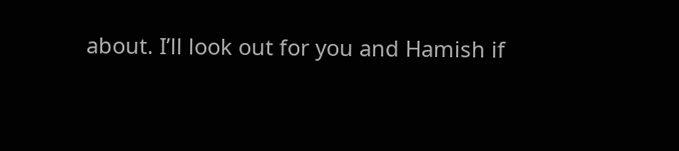about. I’ll look out for you and Hamish if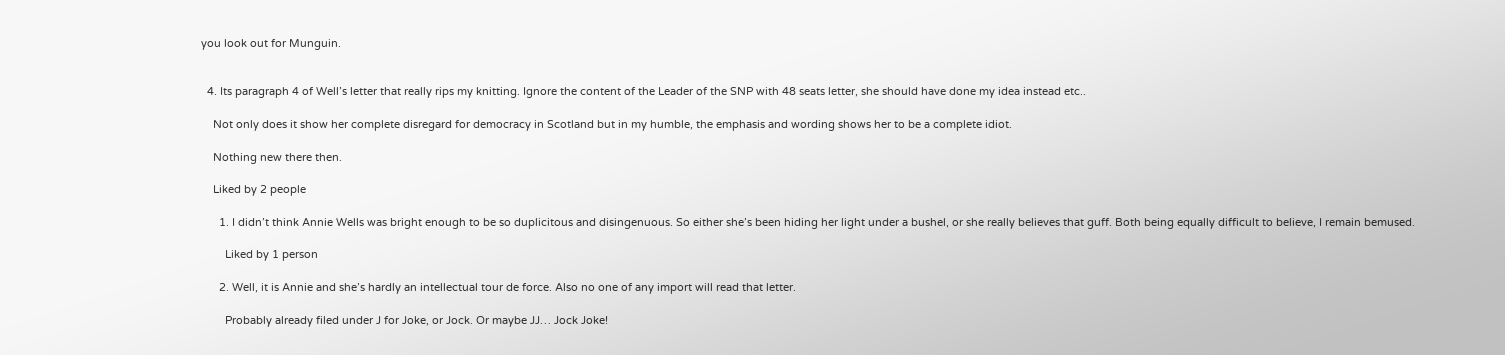you look out for Munguin.


  4. Its paragraph 4 of Well’s letter that really rips my knitting. Ignore the content of the Leader of the SNP with 48 seats letter, she should have done my idea instead etc..

    Not only does it show her complete disregard for democracy in Scotland but in my humble, the emphasis and wording shows her to be a complete idiot.

    Nothing new there then.

    Liked by 2 people

      1. I didn’t think Annie Wells was bright enough to be so duplicitous and disingenuous. So either she’s been hiding her light under a bushel, or she really believes that guff. Both being equally difficult to believe, I remain bemused.

        Liked by 1 person

      2. Well, it is Annie and she’s hardly an intellectual tour de force. Also no one of any import will read that letter.

        Probably already filed under J for Joke, or Jock. Or maybe JJ… Jock Joke!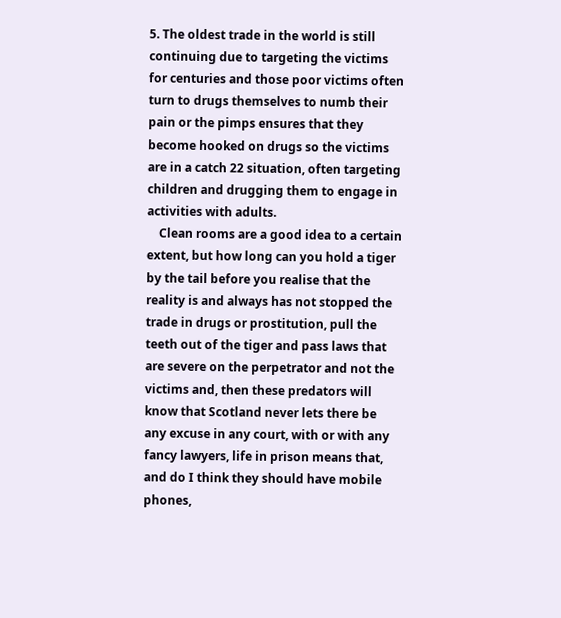5. The oldest trade in the world is still continuing due to targeting the victims for centuries and those poor victims often turn to drugs themselves to numb their pain or the pimps ensures that they become hooked on drugs so the victims are in a catch 22 situation, often targeting children and drugging them to engage in activities with adults.
    Clean rooms are a good idea to a certain extent, but how long can you hold a tiger by the tail before you realise that the reality is and always has not stopped the trade in drugs or prostitution, pull the teeth out of the tiger and pass laws that are severe on the perpetrator and not the victims and, then these predators will know that Scotland never lets there be any excuse in any court, with or with any fancy lawyers, life in prison means that, and do I think they should have mobile phones,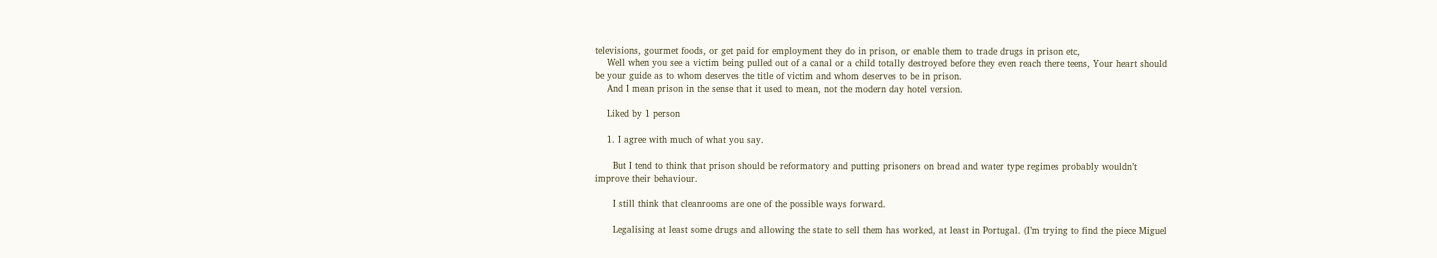televisions, gourmet foods, or get paid for employment they do in prison, or enable them to trade drugs in prison etc,
    Well when you see a victim being pulled out of a canal or a child totally destroyed before they even reach there teens, Your heart should be your guide as to whom deserves the title of victim and whom deserves to be in prison.
    And I mean prison in the sense that it used to mean, not the modern day hotel version.

    Liked by 1 person

    1. I agree with much of what you say.

      But I tend to think that prison should be reformatory and putting prisoners on bread and water type regimes probably wouldn’t improve their behaviour.

      I still think that cleanrooms are one of the possible ways forward.

      Legalising at least some drugs and allowing the state to sell them has worked, at least in Portugal. (I’m trying to find the piece Miguel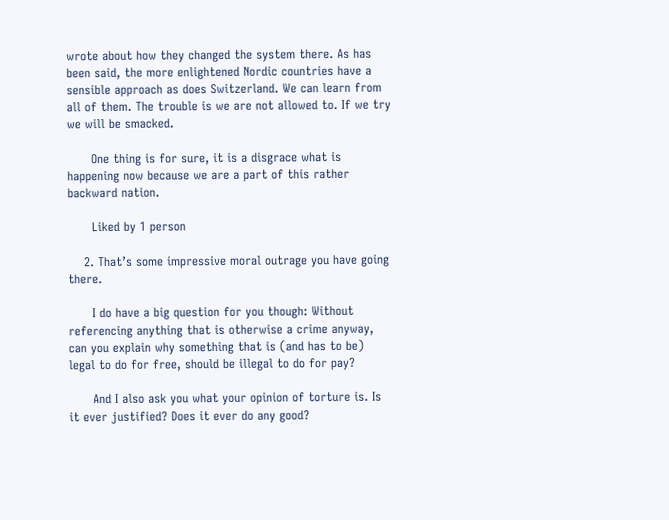wrote about how they changed the system there. As has been said, the more enlightened Nordic countries have a sensible approach as does Switzerland. We can learn from all of them. The trouble is we are not allowed to. If we try we will be smacked.

      One thing is for sure, it is a disgrace what is happening now because we are a part of this rather backward nation.

      Liked by 1 person

    2. That’s some impressive moral outrage you have going there.

      I do have a big question for you though: Without referencing anything that is otherwise a crime anyway, can you explain why something that is (and has to be) legal to do for free, should be illegal to do for pay?

      And I also ask you what your opinion of torture is. Is it ever justified? Does it ever do any good?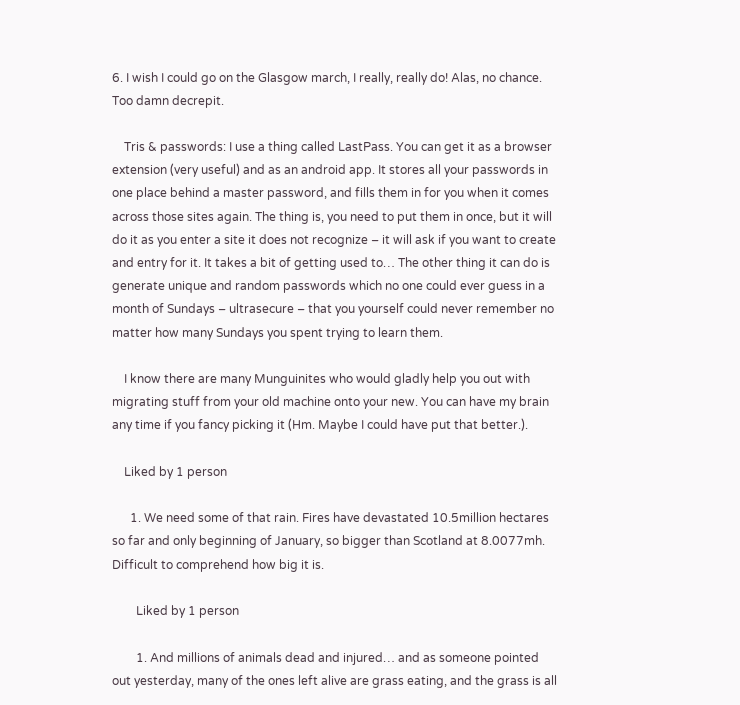6. I wish I could go on the Glasgow march, I really, really do! Alas, no chance. Too damn decrepit.

    Tris & passwords: I use a thing called LastPass. You can get it as a browser extension (very useful) and as an android app. It stores all your passwords in one place behind a master password, and fills them in for you when it comes across those sites again. The thing is, you need to put them in once, but it will do it as you enter a site it does not recognize – it will ask if you want to create and entry for it. It takes a bit of getting used to… The other thing it can do is generate unique and random passwords which no one could ever guess in a month of Sundays – ultrasecure – that you yourself could never remember no matter how many Sundays you spent trying to learn them.

    I know there are many Munguinites who would gladly help you out with migrating stuff from your old machine onto your new. You can have my brain any time if you fancy picking it (Hm. Maybe I could have put that better.).

    Liked by 1 person

      1. We need some of that rain. Fires have devastated 10.5million hectares so far and only beginning of January, so bigger than Scotland at 8.0077mh. Difficult to comprehend how big it is.

        Liked by 1 person

        1. And millions of animals dead and injured… and as someone pointed out yesterday, many of the ones left alive are grass eating, and the grass is all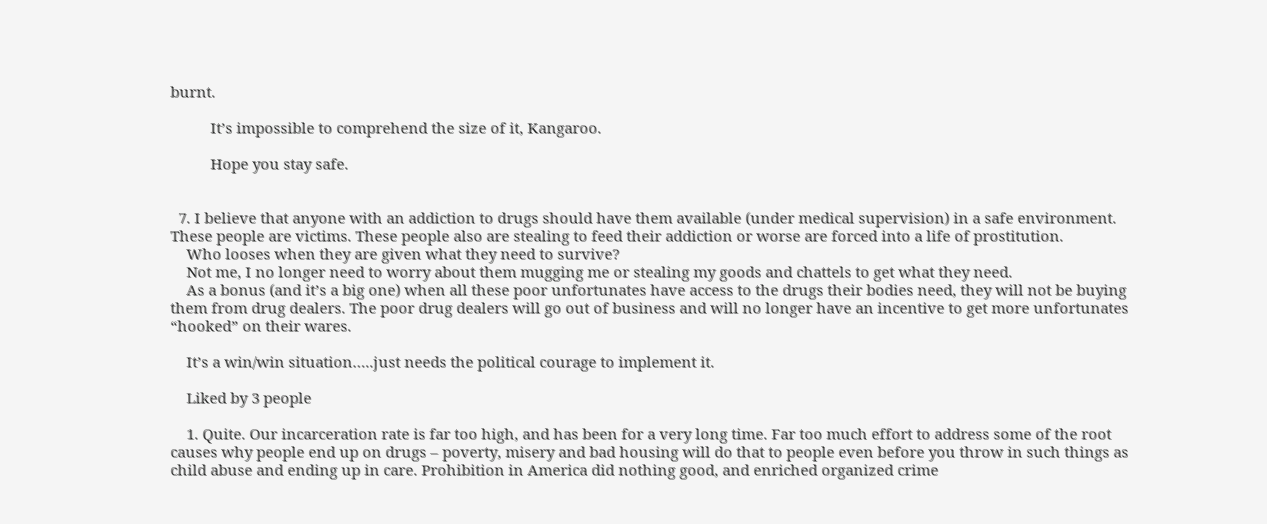burnt.

          It’s impossible to comprehend the size of it, Kangaroo.

          Hope you stay safe.


  7. I believe that anyone with an addiction to drugs should have them available (under medical supervision) in a safe environment. These people are victims. These people also are stealing to feed their addiction or worse are forced into a life of prostitution.
    Who looses when they are given what they need to survive?
    Not me, I no longer need to worry about them mugging me or stealing my goods and chattels to get what they need.
    As a bonus (and it’s a big one) when all these poor unfortunates have access to the drugs their bodies need, they will not be buying them from drug dealers. The poor drug dealers will go out of business and will no longer have an incentive to get more unfortunates “hooked” on their wares.

    It’s a win/win situation…..just needs the political courage to implement it.

    Liked by 3 people

    1. Quite. Our incarceration rate is far too high, and has been for a very long time. Far too much effort to address some of the root causes why people end up on drugs – poverty, misery and bad housing will do that to people even before you throw in such things as child abuse and ending up in care. Prohibition in America did nothing good, and enriched organized crime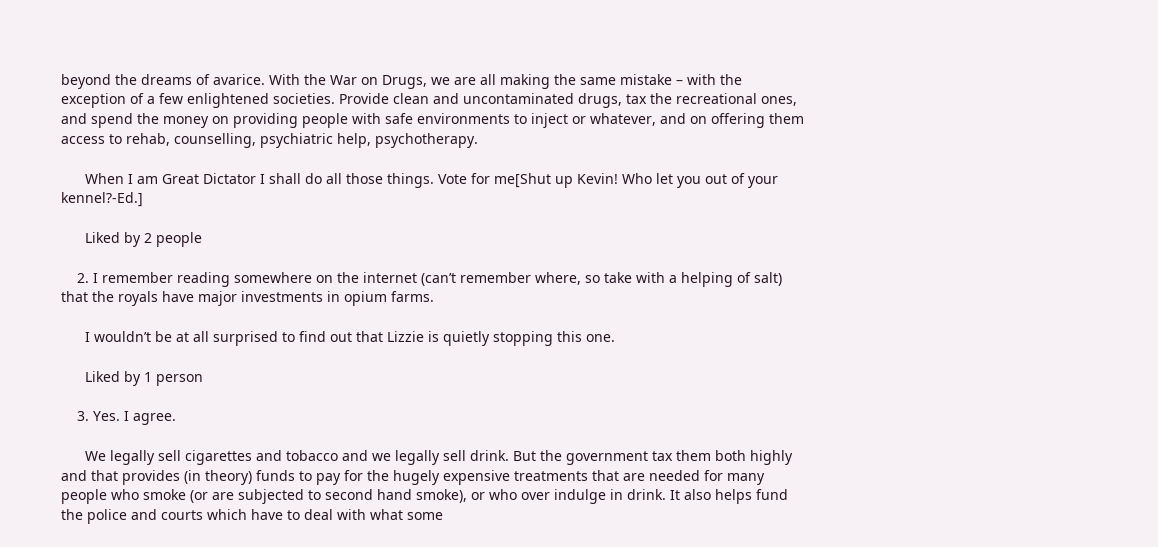beyond the dreams of avarice. With the War on Drugs, we are all making the same mistake – with the exception of a few enlightened societies. Provide clean and uncontaminated drugs, tax the recreational ones, and spend the money on providing people with safe environments to inject or whatever, and on offering them access to rehab, counselling, psychiatric help, psychotherapy.

      When I am Great Dictator I shall do all those things. Vote for me[Shut up Kevin! Who let you out of your kennel?-Ed.]

      Liked by 2 people

    2. I remember reading somewhere on the internet (can’t remember where, so take with a helping of salt) that the royals have major investments in opium farms.

      I wouldn’t be at all surprised to find out that Lizzie is quietly stopping this one.

      Liked by 1 person

    3. Yes. I agree.

      We legally sell cigarettes and tobacco and we legally sell drink. But the government tax them both highly and that provides (in theory) funds to pay for the hugely expensive treatments that are needed for many people who smoke (or are subjected to second hand smoke), or who over indulge in drink. It also helps fund the police and courts which have to deal with what some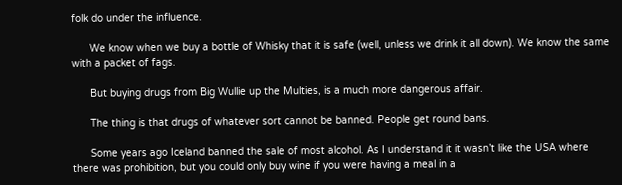folk do under the influence.

      We know when we buy a bottle of Whisky that it is safe (well, unless we drink it all down). We know the same with a packet of fags.

      But buying drugs from Big Wullie up the Multies, is a much more dangerous affair.

      The thing is that drugs of whatever sort cannot be banned. People get round bans.

      Some years ago Iceland banned the sale of most alcohol. As I understand it it wasn’t like the USA where there was prohibition, but you could only buy wine if you were having a meal in a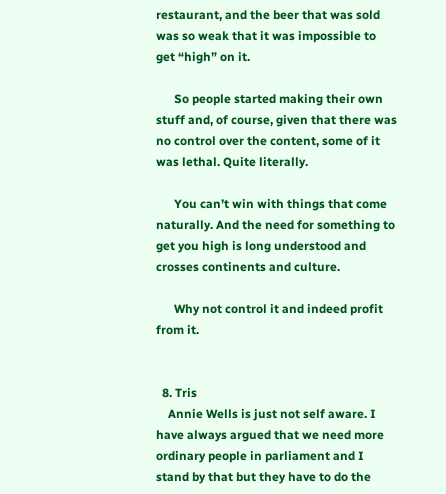restaurant, and the beer that was sold was so weak that it was impossible to get “high” on it.

      So people started making their own stuff and, of course, given that there was no control over the content, some of it was lethal. Quite literally.

      You can’t win with things that come naturally. And the need for something to get you high is long understood and crosses continents and culture.

      Why not control it and indeed profit from it.


  8. Tris
    Annie Wells is just not self aware. I have always argued that we need more ordinary people in parliament and I stand by that but they have to do the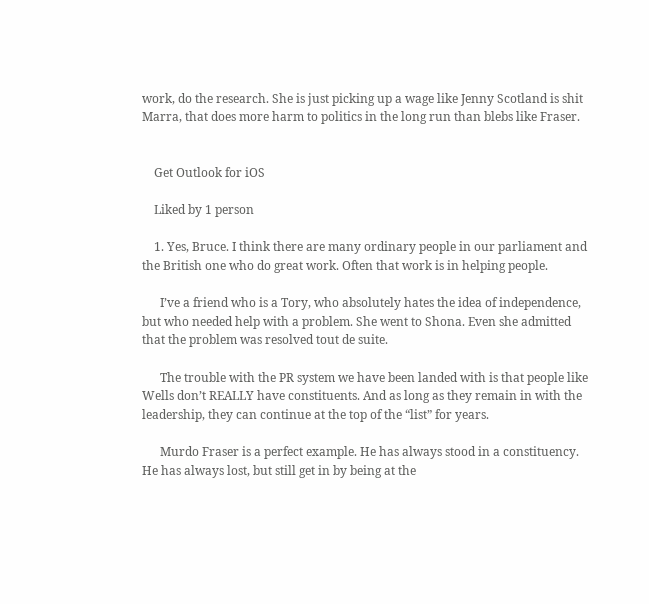work, do the research. She is just picking up a wage like Jenny Scotland is shit Marra, that does more harm to politics in the long run than blebs like Fraser.


    Get Outlook for iOS

    Liked by 1 person

    1. Yes, Bruce. I think there are many ordinary people in our parliament and the British one who do great work. Often that work is in helping people.

      I’ve a friend who is a Tory, who absolutely hates the idea of independence, but who needed help with a problem. She went to Shona. Even she admitted that the problem was resolved tout de suite.

      The trouble with the PR system we have been landed with is that people like Wells don’t REALLY have constituents. And as long as they remain in with the leadership, they can continue at the top of the “list” for years.

      Murdo Fraser is a perfect example. He has always stood in a constituency. He has always lost, but still get in by being at the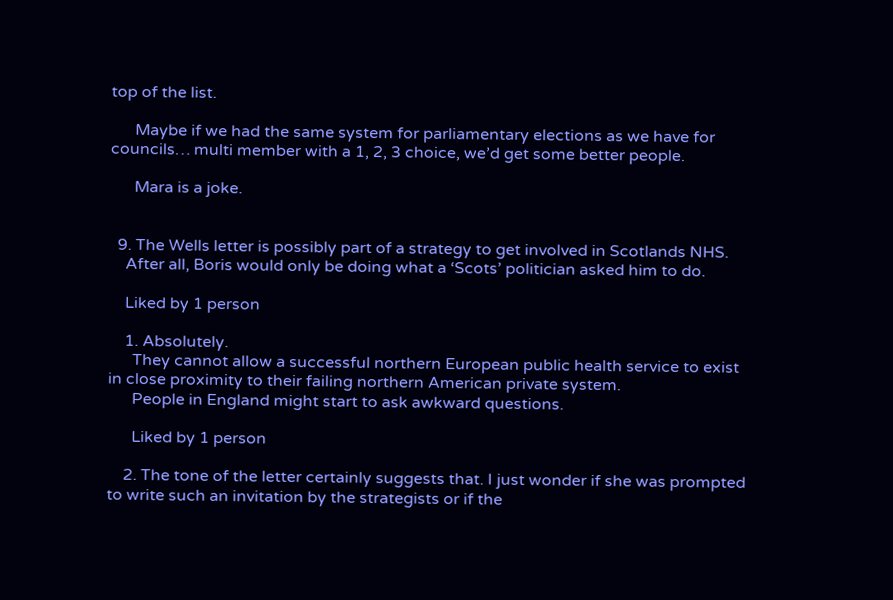top of the list.

      Maybe if we had the same system for parliamentary elections as we have for councils… multi member with a 1, 2, 3 choice, we’d get some better people.

      Mara is a joke.


  9. The Wells letter is possibly part of a strategy to get involved in Scotlands NHS.
    After all, Boris would only be doing what a ‘Scots’ politician asked him to do.

    Liked by 1 person

    1. Absolutely.
      They cannot allow a successful northern European public health service to exist in close proximity to their failing northern American private system.
      People in England might start to ask awkward questions.

      Liked by 1 person

    2. The tone of the letter certainly suggests that. I just wonder if she was prompted to write such an invitation by the strategists or if the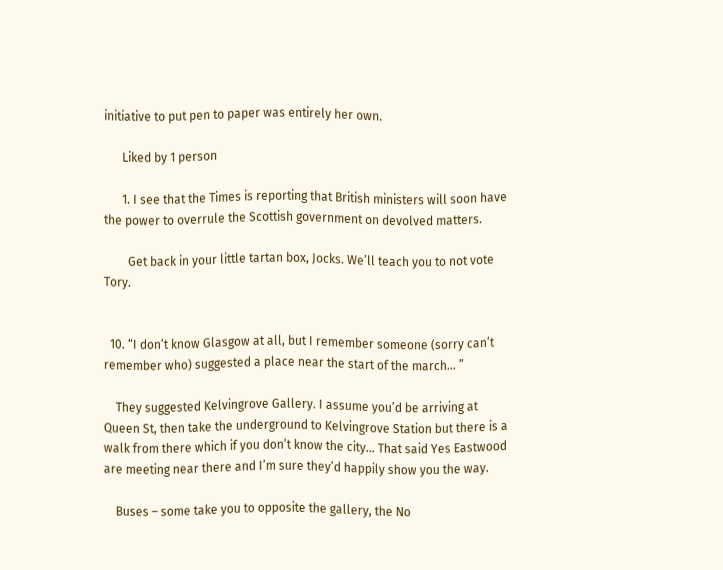initiative to put pen to paper was entirely her own.

      Liked by 1 person

      1. I see that the Times is reporting that British ministers will soon have the power to overrule the Scottish government on devolved matters.

        Get back in your little tartan box, Jocks. We’ll teach you to not vote Tory.


  10. “I don’t know Glasgow at all, but I remember someone (sorry can’t remember who) suggested a place near the start of the march… ”

    They suggested Kelvingrove Gallery. I assume you’d be arriving at Queen St, then take the underground to Kelvingrove Station but there is a walk from there which if you don’t know the city… That said Yes Eastwood are meeting near there and I’m sure they’d happily show you the way.

    Buses – some take you to opposite the gallery, the No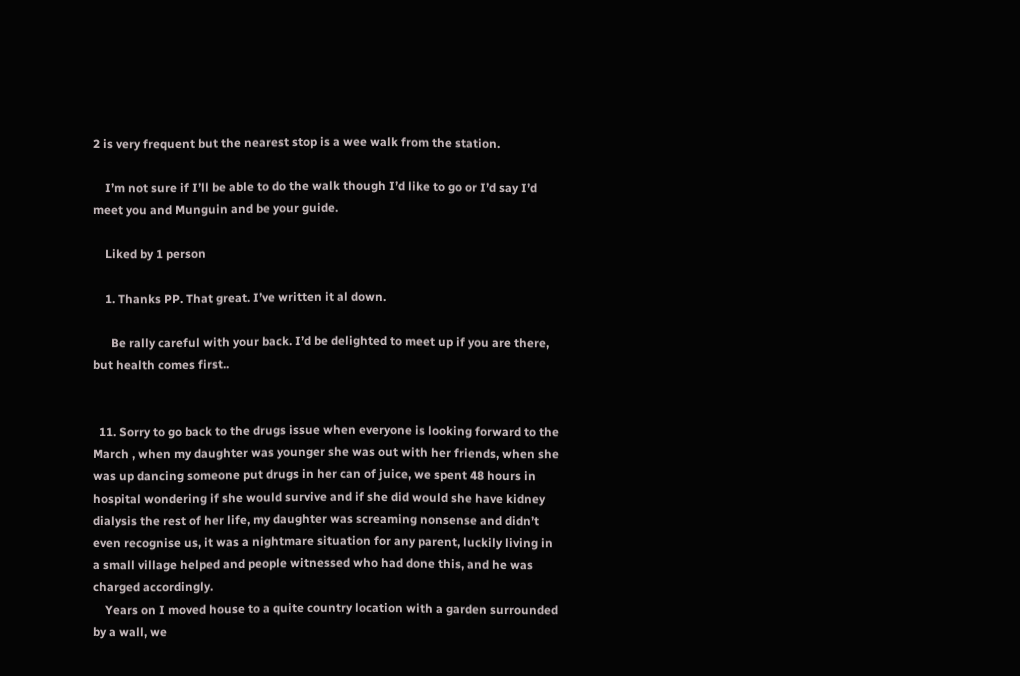2 is very frequent but the nearest stop is a wee walk from the station.

    I’m not sure if I’ll be able to do the walk though I’d like to go or I’d say I’d meet you and Munguin and be your guide.

    Liked by 1 person

    1. Thanks PP. That great. I’ve written it al down.

      Be rally careful with your back. I’d be delighted to meet up if you are there, but health comes first..


  11. Sorry to go back to the drugs issue when everyone is looking forward to the March , when my daughter was younger she was out with her friends, when she was up dancing someone put drugs in her can of juice, we spent 48 hours in hospital wondering if she would survive and if she did would she have kidney dialysis the rest of her life, my daughter was screaming nonsense and didn’t even recognise us, it was a nightmare situation for any parent, luckily living in a small village helped and people witnessed who had done this, and he was charged accordingly.
    Years on I moved house to a quite country location with a garden surrounded by a wall, we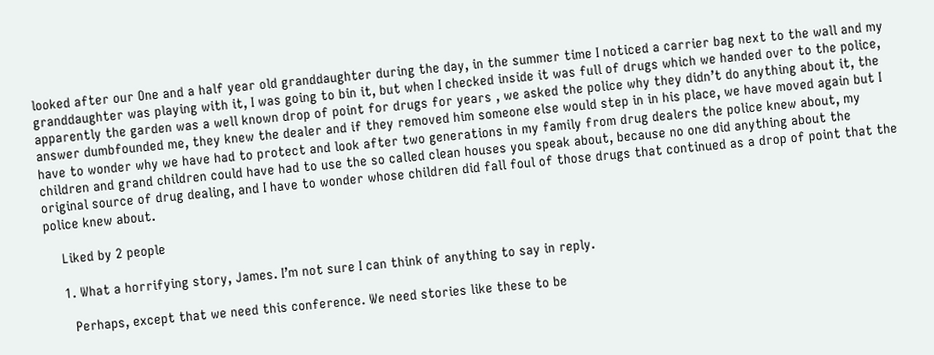looked after our One and a half year old granddaughter during the day, in the summer time I noticed a carrier bag next to the wall and my granddaughter was playing with it, I was going to bin it, but when I checked inside it was full of drugs which we handed over to the police, apparently the garden was a well known drop of point for drugs for years , we asked the police why they didn’t do anything about it, the answer dumbfounded me, they knew the dealer and if they removed him someone else would step in in his place, we have moved again but I have to wonder why we have had to protect and look after two generations in my family from drug dealers the police knew about, my children and grand children could have had to use the so called clean houses you speak about, because no one did anything about the original source of drug dealing, and I have to wonder whose children did fall foul of those drugs that continued as a drop of point that the police knew about.

    Liked by 2 people

    1. What a horrifying story, James. I’m not sure I can think of anything to say in reply.

      Perhaps, except that we need this conference. We need stories like these to be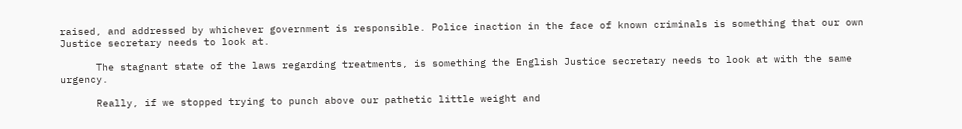raised, and addressed by whichever government is responsible. Police inaction in the face of known criminals is something that our own Justice secretary needs to look at.

      The stagnant state of the laws regarding treatments, is something the English Justice secretary needs to look at with the same urgency.

      Really, if we stopped trying to punch above our pathetic little weight and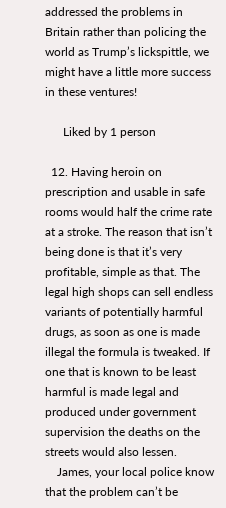addressed the problems in Britain rather than policing the world as Trump’s lickspittle, we might have a little more success in these ventures!

      Liked by 1 person

  12. Having heroin on prescription and usable in safe rooms would half the crime rate at a stroke. The reason that isn’t being done is that it’s very profitable, simple as that. The legal high shops can sell endless variants of potentially harmful drugs, as soon as one is made illegal the formula is tweaked. If one that is known to be least harmful is made legal and produced under government supervision the deaths on the streets would also lessen.
    James, your local police know that the problem can’t be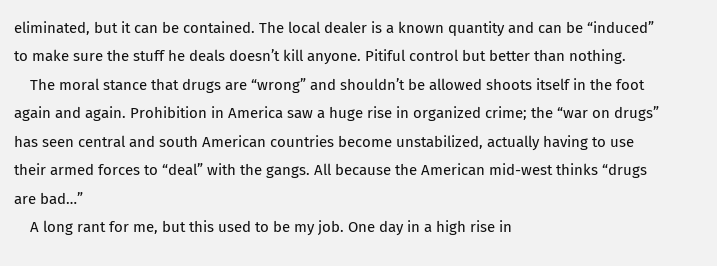eliminated, but it can be contained. The local dealer is a known quantity and can be “induced” to make sure the stuff he deals doesn’t kill anyone. Pitiful control but better than nothing.
    The moral stance that drugs are “wrong” and shouldn’t be allowed shoots itself in the foot again and again. Prohibition in America saw a huge rise in organized crime; the “war on drugs” has seen central and south American countries become unstabilized, actually having to use their armed forces to “deal” with the gangs. All because the American mid-west thinks “drugs are bad…”
    A long rant for me, but this used to be my job. One day in a high rise in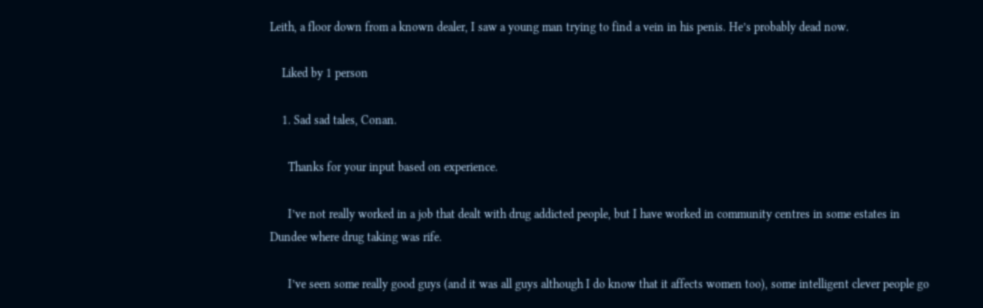Leith, a floor down from a known dealer, I saw a young man trying to find a vein in his penis. He’s probably dead now.

    Liked by 1 person

    1. Sad sad tales, Conan.

      Thanks for your input based on experience.

      I’ve not really worked in a job that dealt with drug addicted people, but I have worked in community centres in some estates in Dundee where drug taking was rife.

      I’ve seen some really good guys (and it was all guys although I do know that it affects women too), some intelligent clever people go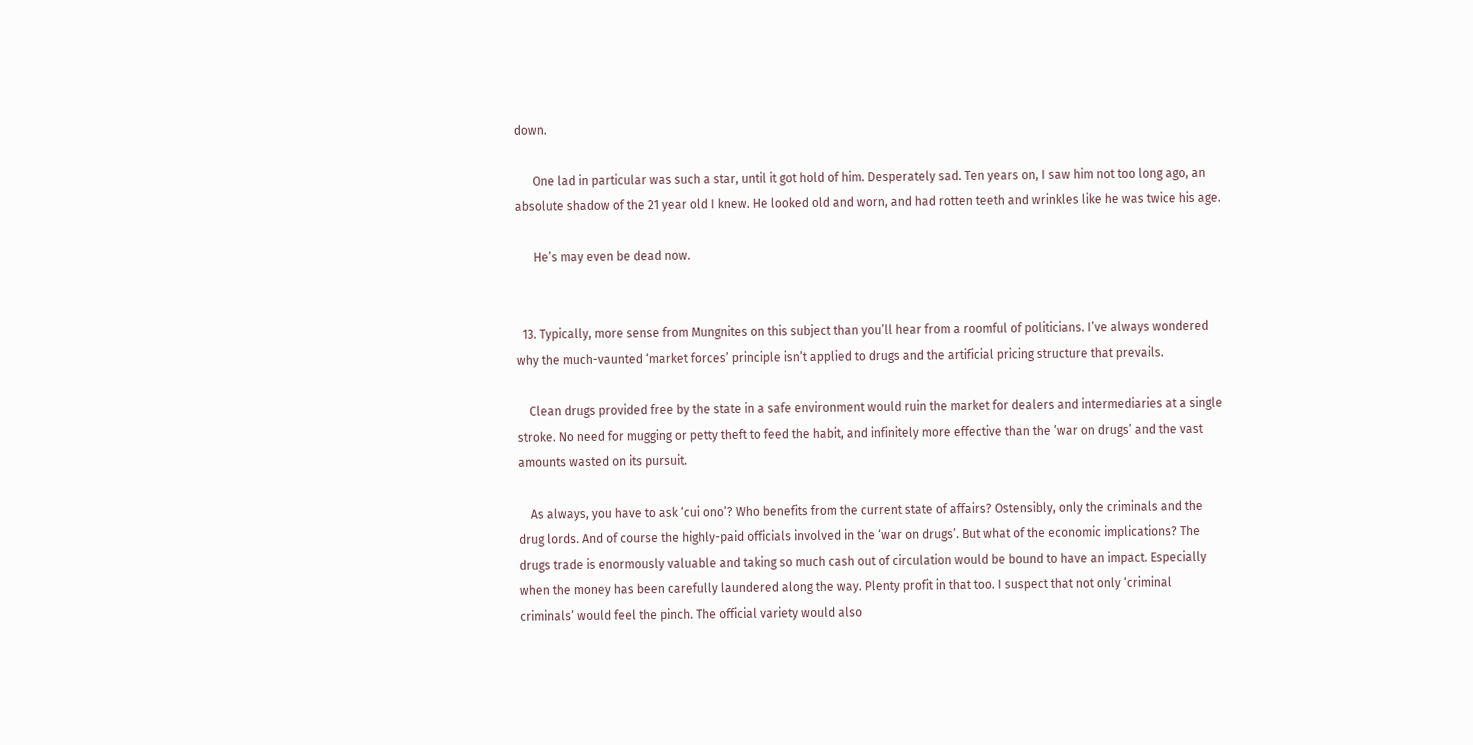down.

      One lad in particular was such a star, until it got hold of him. Desperately sad. Ten years on, I saw him not too long ago, an absolute shadow of the 21 year old I knew. He looked old and worn, and had rotten teeth and wrinkles like he was twice his age.

      He’s may even be dead now.


  13. Typically, more sense from Mungnites on this subject than you’ll hear from a roomful of politicians. I’ve always wondered why the much-vaunted ‘market forces’ principle isn’t applied to drugs and the artificial pricing structure that prevails.

    Clean drugs provided free by the state in a safe environment would ruin the market for dealers and intermediaries at a single stroke. No need for mugging or petty theft to feed the habit, and infinitely more effective than the ‘war on drugs’ and the vast amounts wasted on its pursuit.

    As always, you have to ask ‘cui ono’? Who benefits from the current state of affairs? Ostensibly, only the criminals and the drug lords. And of course the highly-paid officials involved in the ‘war on drugs’. But what of the economic implications? The drugs trade is enormously valuable and taking so much cash out of circulation would be bound to have an impact. Especially when the money has been carefully laundered along the way. Plenty profit in that too. I suspect that not only ‘criminal criminals’ would feel the pinch. The official variety would also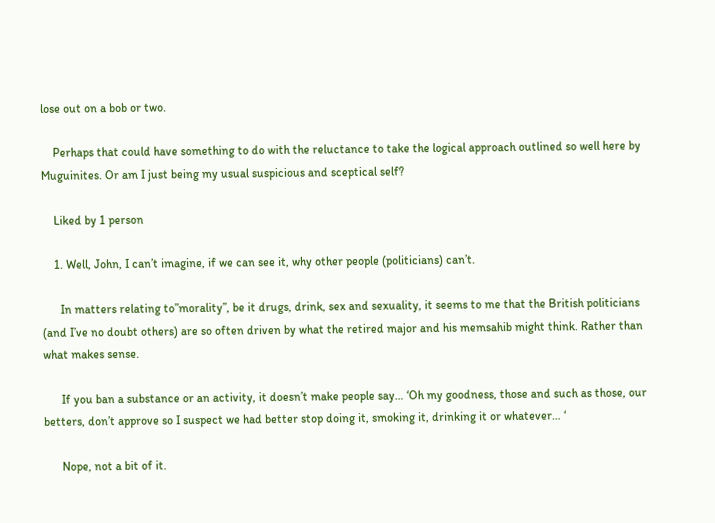lose out on a bob or two.

    Perhaps that could have something to do with the reluctance to take the logical approach outlined so well here by Muguinites. Or am I just being my usual suspicious and sceptical self?

    Liked by 1 person

    1. Well, John, I can’t imagine, if we can see it, why other people (politicians) can’t.

      In matters relating to”morality”, be it drugs, drink, sex and sexuality, it seems to me that the British politicians (and I’ve no doubt others) are so often driven by what the retired major and his memsahib might think. Rather than what makes sense.

      If you ban a substance or an activity, it doesn’t make people say… ‘Oh my goodness, those and such as those, our betters, don’t approve so I suspect we had better stop doing it, smoking it, drinking it or whatever… ‘

      Nope, not a bit of it.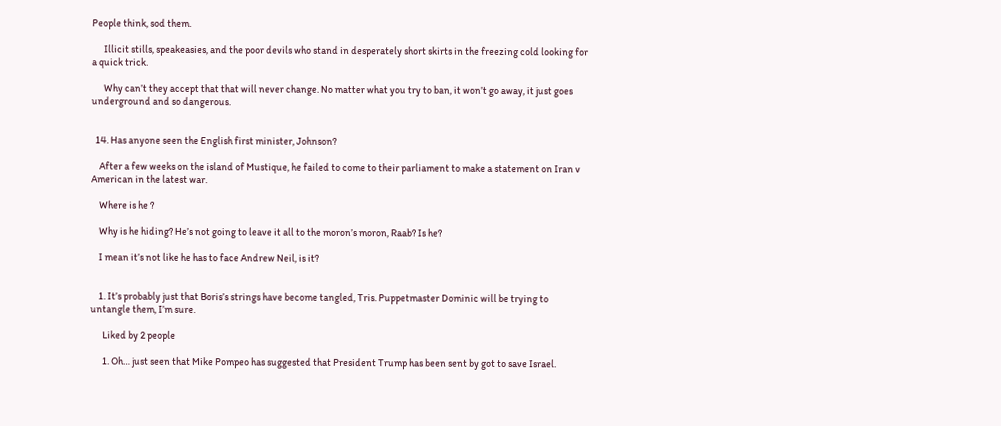People think, sod them.

      Illicit stills, speakeasies, and the poor devils who stand in desperately short skirts in the freezing cold looking for a quick trick.

      Why can’t they accept that that will never change. No matter what you try to ban, it won’t go away, it just goes underground and so dangerous.


  14. Has anyone seen the English first minister, Johnson?

    After a few weeks on the island of Mustique, he failed to come to their parliament to make a statement on Iran v American in the latest war.

    Where is he ?

    Why is he hiding? He’s not going to leave it all to the moron’s moron, Raab? Is he?

    I mean it’s not like he has to face Andrew Neil, is it?


    1. It’s probably just that Boris’s strings have become tangled, Tris. Puppetmaster Dominic will be trying to untangle them, I’m sure.

      Liked by 2 people

      1. Oh… just seen that Mike Pompeo has suggested that President Trump has been sent by got to save Israel.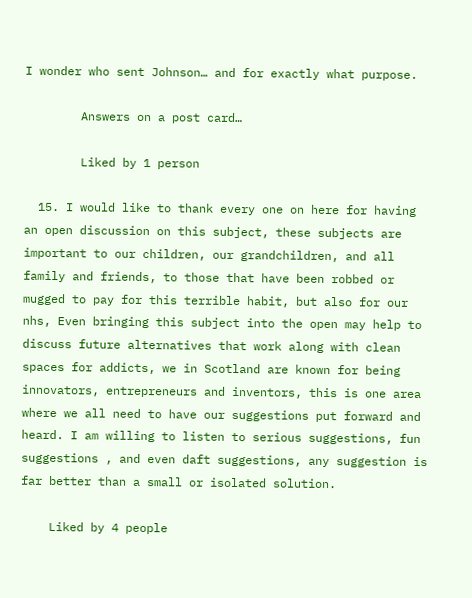I wonder who sent Johnson… and for exactly what purpose.

        Answers on a post card…

        Liked by 1 person

  15. I would like to thank every one on here for having an open discussion on this subject, these subjects are important to our children, our grandchildren, and all family and friends, to those that have been robbed or mugged to pay for this terrible habit, but also for our nhs, Even bringing this subject into the open may help to discuss future alternatives that work along with clean spaces for addicts, we in Scotland are known for being innovators, entrepreneurs and inventors, this is one area where we all need to have our suggestions put forward and heard. I am willing to listen to serious suggestions, fun suggestions , and even daft suggestions, any suggestion is far better than a small or isolated solution.

    Liked by 4 people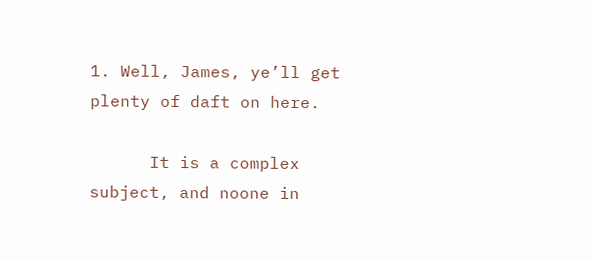1. Well, James, ye’ll get plenty of daft on here.

      It is a complex subject, and noone in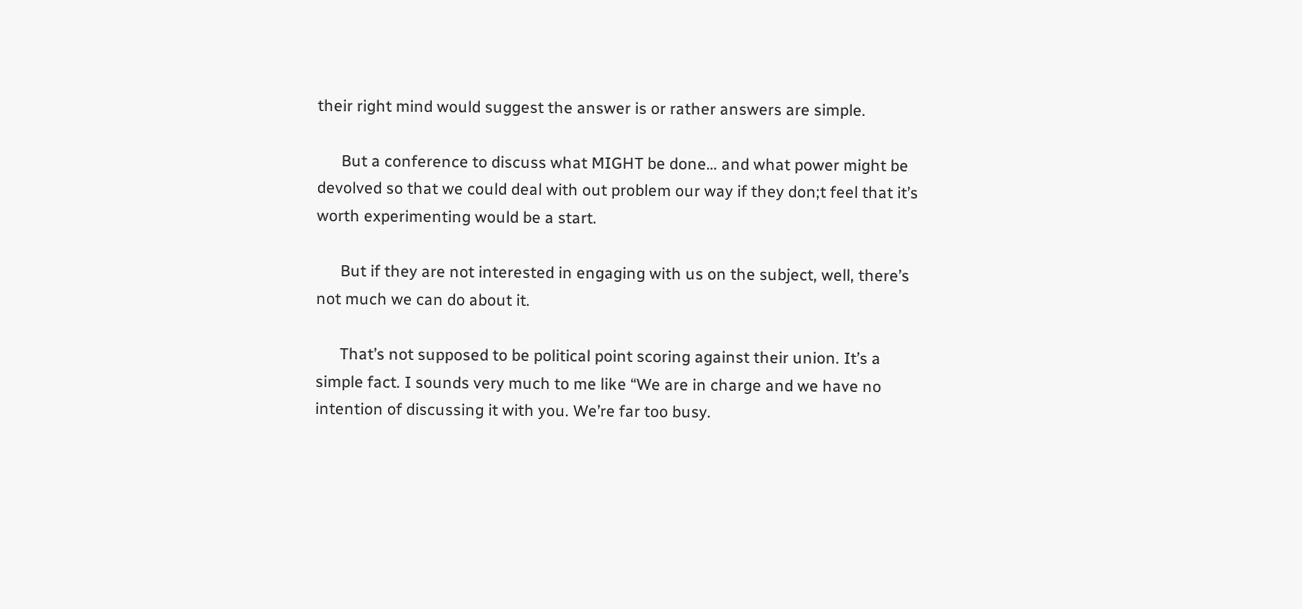their right mind would suggest the answer is or rather answers are simple.

      But a conference to discuss what MIGHT be done… and what power might be devolved so that we could deal with out problem our way if they don;t feel that it’s worth experimenting would be a start.

      But if they are not interested in engaging with us on the subject, well, there’s not much we can do about it.

      That’s not supposed to be political point scoring against their union. It’s a simple fact. I sounds very much to me like “We are in charge and we have no intention of discussing it with you. We’re far too busy.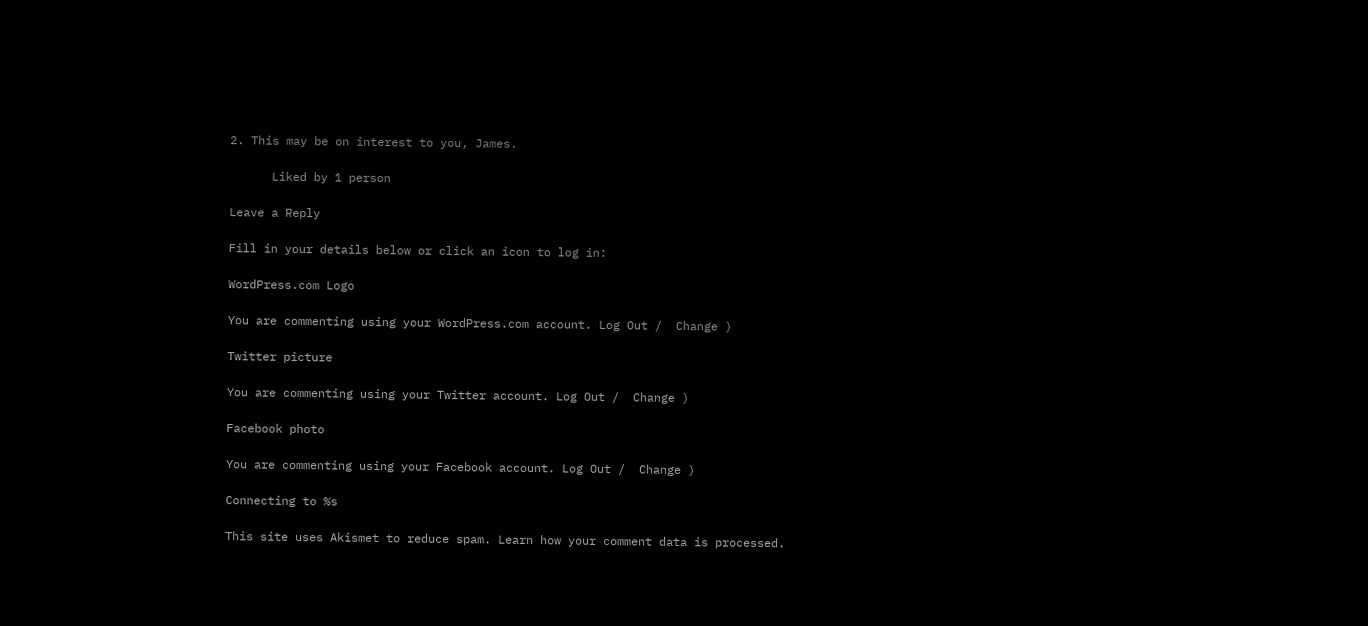2. This may be on interest to you, James.

      Liked by 1 person

Leave a Reply

Fill in your details below or click an icon to log in:

WordPress.com Logo

You are commenting using your WordPress.com account. Log Out /  Change )

Twitter picture

You are commenting using your Twitter account. Log Out /  Change )

Facebook photo

You are commenting using your Facebook account. Log Out /  Change )

Connecting to %s

This site uses Akismet to reduce spam. Learn how your comment data is processed.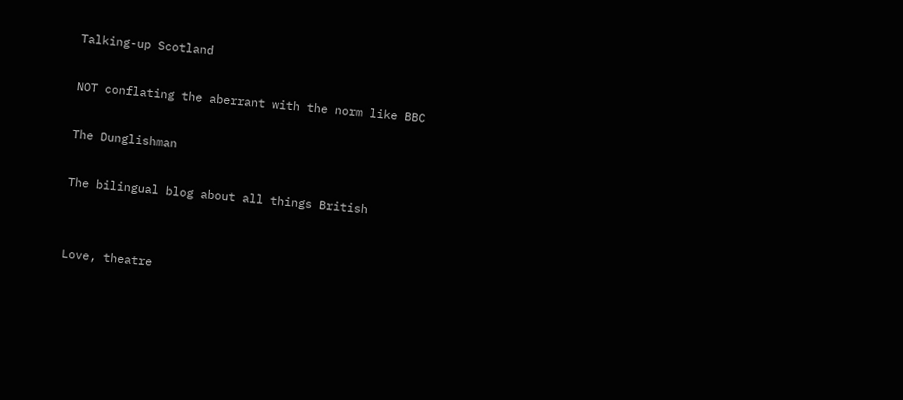Talking-up Scotland

NOT conflating the aberrant with the norm like BBC

The Dunglishman

The bilingual blog about all things British


Love, theatre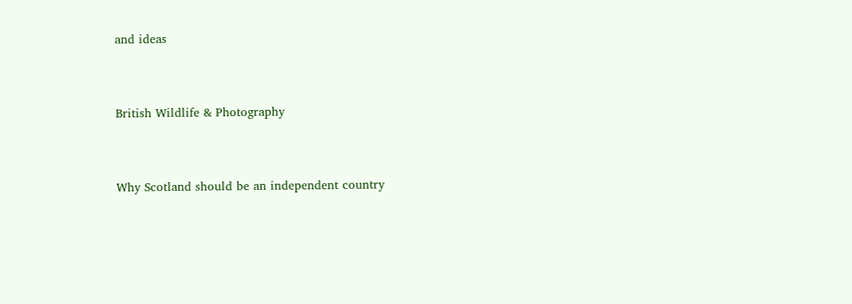and ideas


British Wildlife & Photography


Why Scotland should be an independent country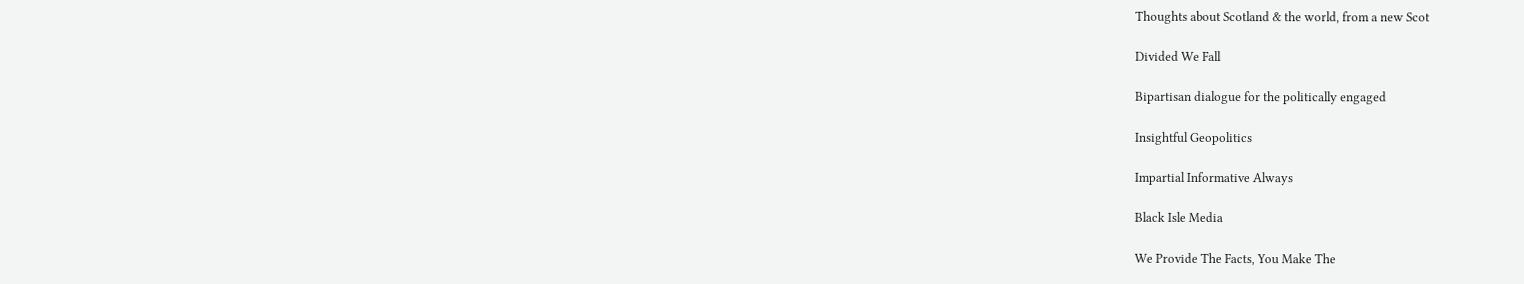Thoughts about Scotland & the world, from a new Scot

Divided We Fall

Bipartisan dialogue for the politically engaged

Insightful Geopolitics

Impartial Informative Always

Black Isle Media

We Provide The Facts, You Make The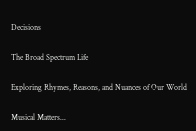Decisions

The Broad Spectrum Life

Exploring Rhymes, Reasons, and Nuances of Our World

Musical Matters...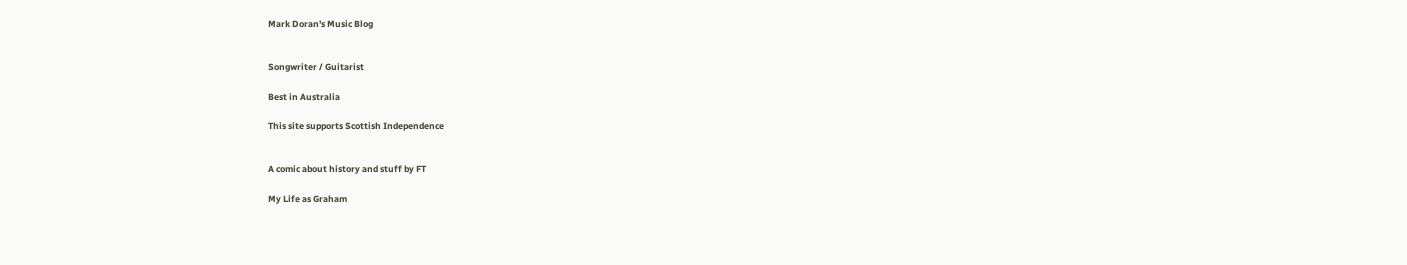Mark Doran's Music Blog


Songwriter / Guitarist

Best in Australia

This site supports Scottish Independence


A comic about history and stuff by FT

My Life as Graham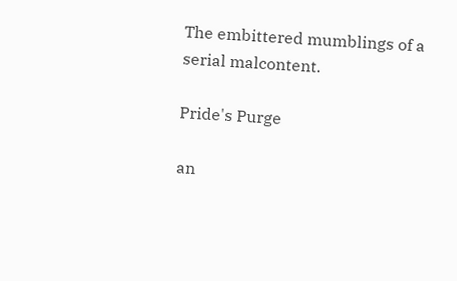The embittered mumblings of a serial malcontent.

Pride's Purge

an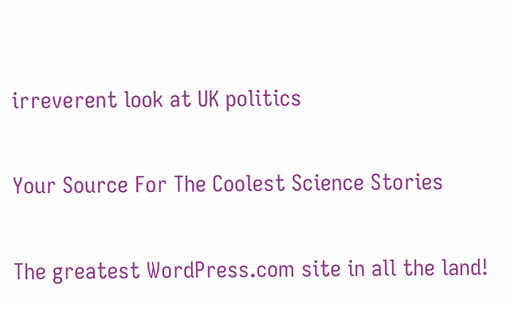irreverent look at UK politics


Your Source For The Coolest Science Stories


The greatest WordPress.com site in all the land!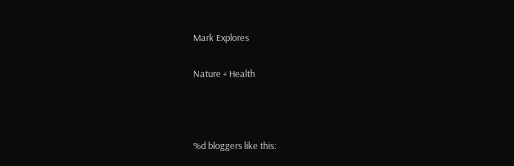Mark Explores

Nature + Health



%d bloggers like this: